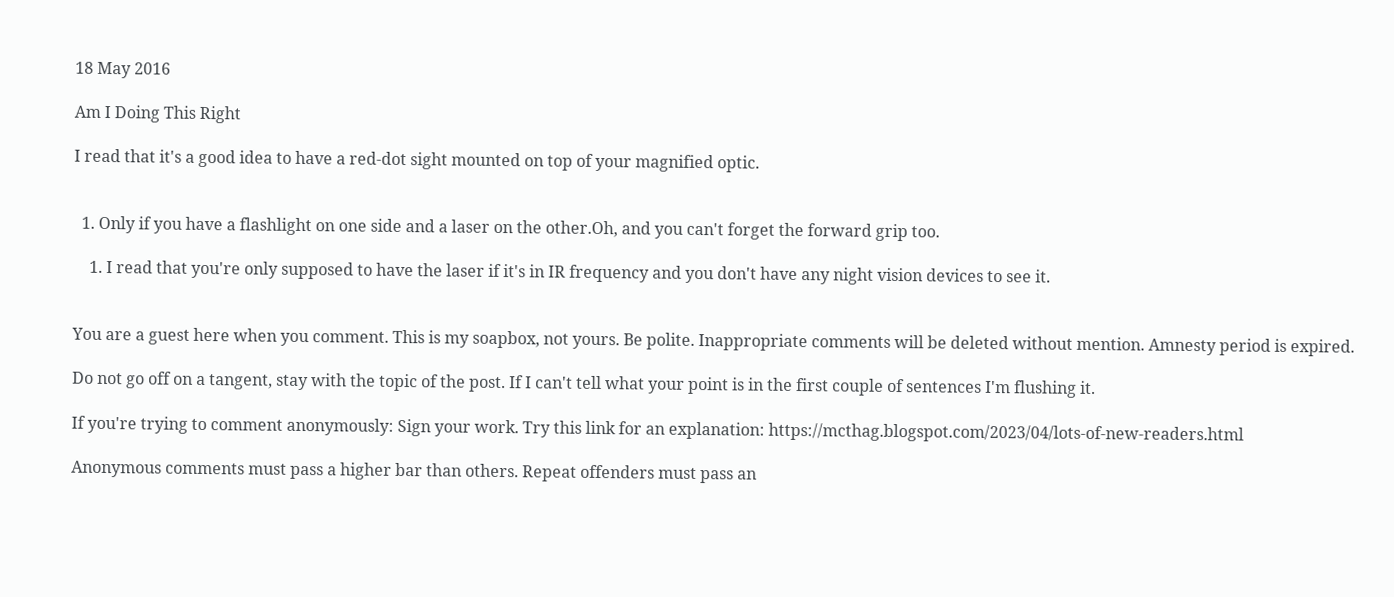18 May 2016

Am I Doing This Right

I read that it's a good idea to have a red-dot sight mounted on top of your magnified optic.


  1. Only if you have a flashlight on one side and a laser on the other.Oh, and you can't forget the forward grip too.

    1. I read that you're only supposed to have the laser if it's in IR frequency and you don't have any night vision devices to see it.


You are a guest here when you comment. This is my soapbox, not yours. Be polite. Inappropriate comments will be deleted without mention. Amnesty period is expired.

Do not go off on a tangent, stay with the topic of the post. If I can't tell what your point is in the first couple of sentences I'm flushing it.

If you're trying to comment anonymously: Sign your work. Try this link for an explanation: https://mcthag.blogspot.com/2023/04/lots-of-new-readers.html

Anonymous comments must pass a higher bar than others. Repeat offenders must pass an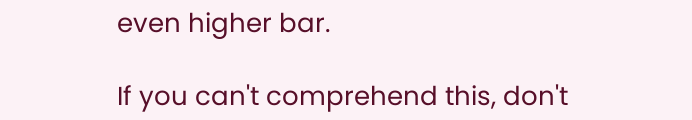even higher bar.

If you can't comprehend this, don't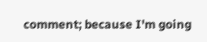comment; because I'm going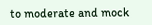to moderate and mock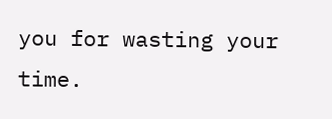you for wasting your time.